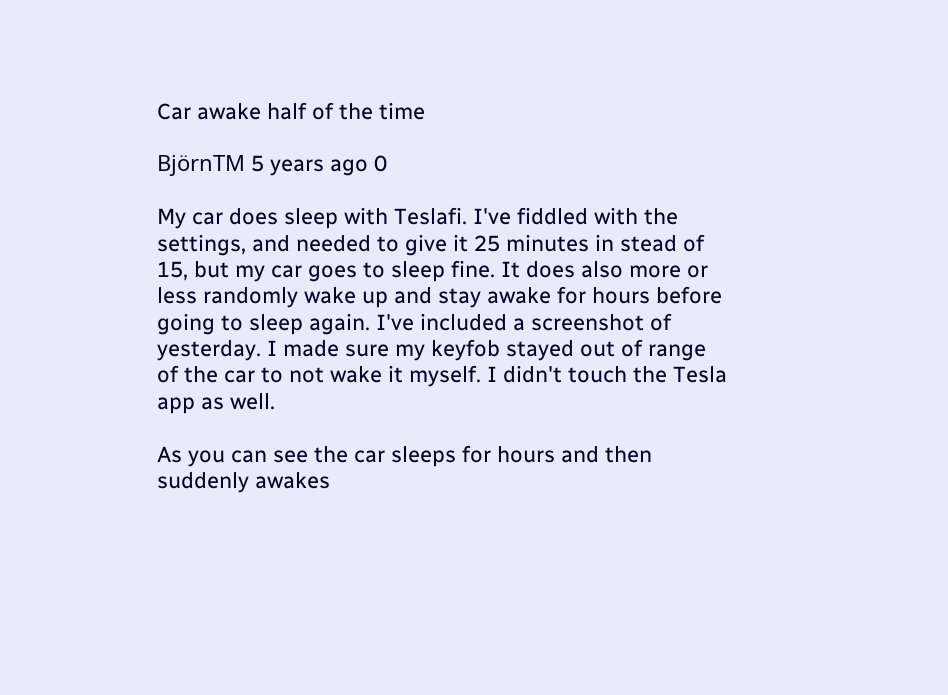Car awake half of the time

BjörnTM 5 years ago 0

My car does sleep with Teslafi. I've fiddled with the settings, and needed to give it 25 minutes in stead of 15, but my car goes to sleep fine. It does also more or less randomly wake up and stay awake for hours before going to sleep again. I've included a screenshot of yesterday. I made sure my keyfob stayed out of range of the car to not wake it myself. I didn't touch the Tesla app as well.

As you can see the car sleeps for hours and then suddenly awakes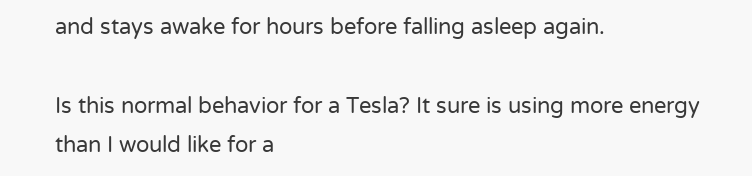and stays awake for hours before falling asleep again.

Is this normal behavior for a Tesla? It sure is using more energy than I would like for a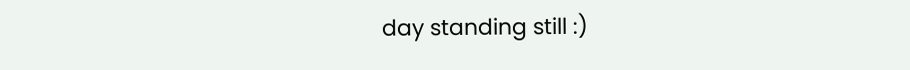day standing still :)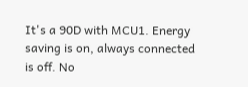It's a 90D with MCU1. Energy saving is on, always connected is off. No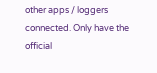other apps / loggers connected. Only have the official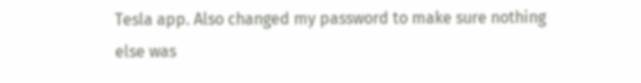Tesla app. Also changed my password to make sure nothing else was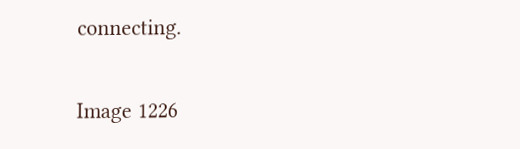connecting.

Image 1226